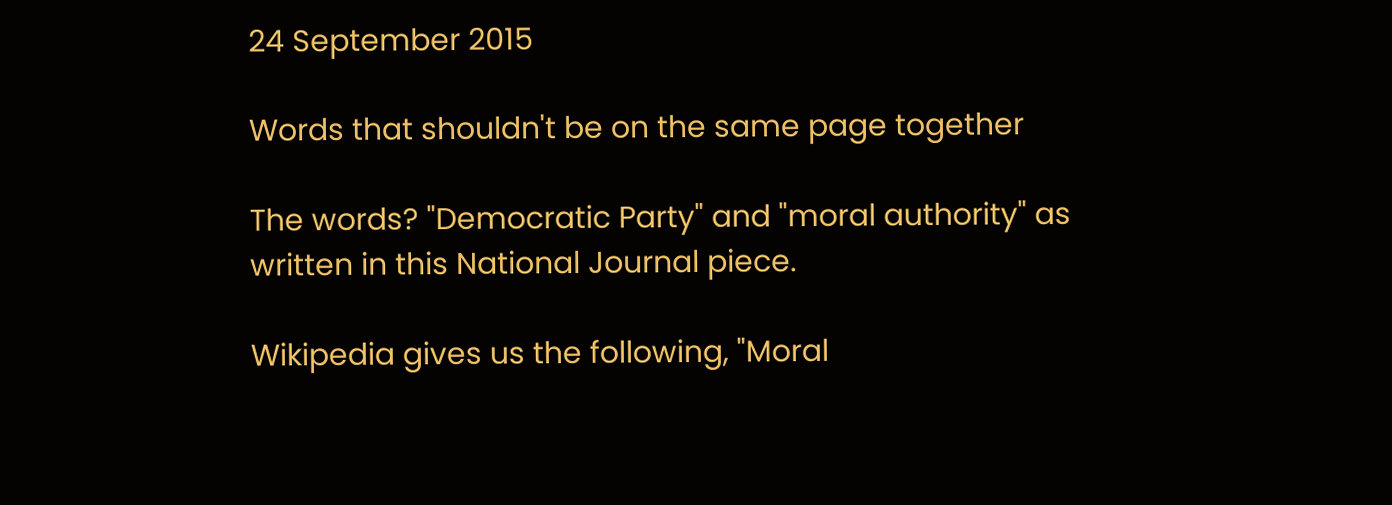24 September 2015

Words that shouldn't be on the same page together

The words? "Democratic Party" and "moral authority" as written in this National Journal piece.

Wikipedia gives us the following, "Moral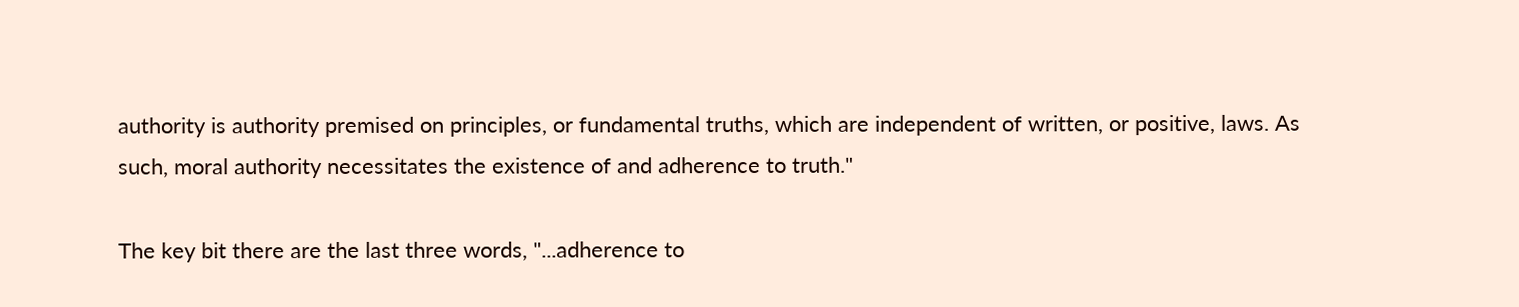authority is authority premised on principles, or fundamental truths, which are independent of written, or positive, laws. As such, moral authority necessitates the existence of and adherence to truth."

The key bit there are the last three words, "...adherence to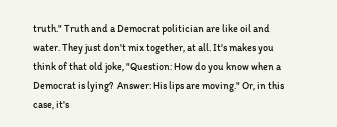truth." Truth and a Democrat politician are like oil and water. They just don't mix together, at all. It's makes you think of that old joke, "Question: How do you know when a Democrat is lying?  Answer: His lips are moving." Or, in this case, it's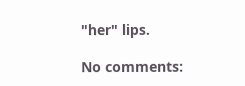"her" lips.

No comments: